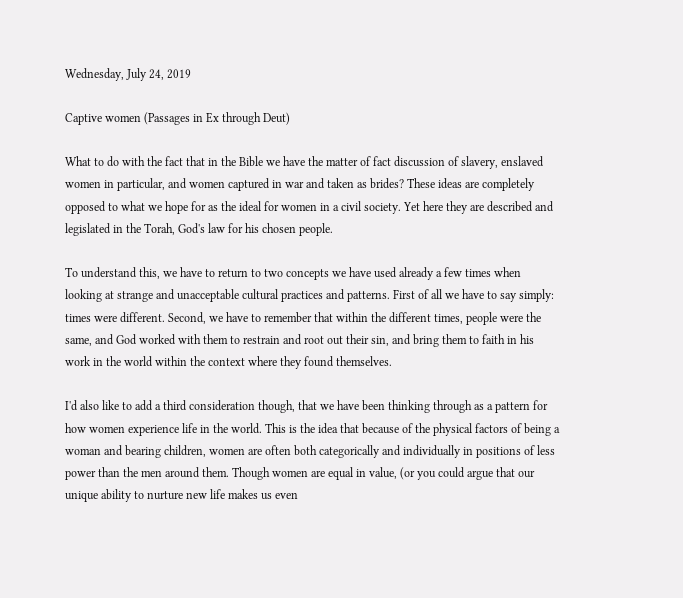Wednesday, July 24, 2019

Captive women (Passages in Ex through Deut)

What to do with the fact that in the Bible we have the matter of fact discussion of slavery, enslaved women in particular, and women captured in war and taken as brides? These ideas are completely opposed to what we hope for as the ideal for women in a civil society. Yet here they are described and legislated in the Torah, God's law for his chosen people.

To understand this, we have to return to two concepts we have used already a few times when looking at strange and unacceptable cultural practices and patterns. First of all we have to say simply: times were different. Second, we have to remember that within the different times, people were the same, and God worked with them to restrain and root out their sin, and bring them to faith in his work in the world within the context where they found themselves.

I'd also like to add a third consideration though, that we have been thinking through as a pattern for how women experience life in the world. This is the idea that because of the physical factors of being a woman and bearing children, women are often both categorically and individually in positions of less power than the men around them. Though women are equal in value, (or you could argue that our unique ability to nurture new life makes us even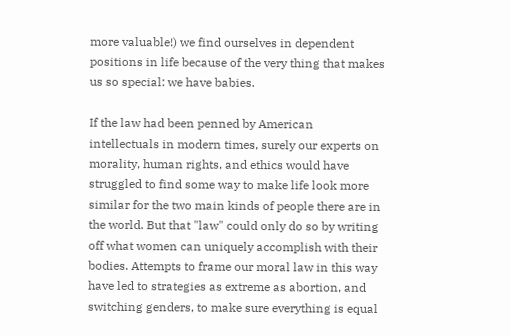more valuable!) we find ourselves in dependent positions in life because of the very thing that makes us so special: we have babies.

If the law had been penned by American intellectuals in modern times, surely our experts on morality, human rights, and ethics would have struggled to find some way to make life look more similar for the two main kinds of people there are in the world. But that "law" could only do so by writing off what women can uniquely accomplish with their bodies. Attempts to frame our moral law in this way have led to strategies as extreme as abortion, and switching genders, to make sure everything is equal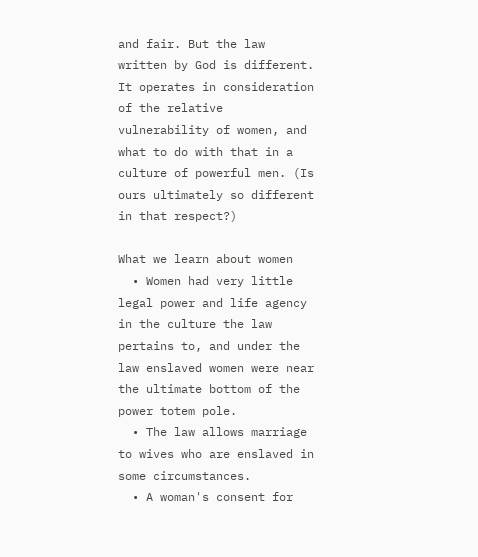and fair. But the law written by God is different. It operates in consideration of the relative vulnerability of women, and what to do with that in a culture of powerful men. (Is ours ultimately so different in that respect?)

What we learn about women
  • Women had very little legal power and life agency in the culture the law pertains to, and under the law enslaved women were near the ultimate bottom of the power totem pole.
  • The law allows marriage to wives who are enslaved in some circumstances.
  • A woman's consent for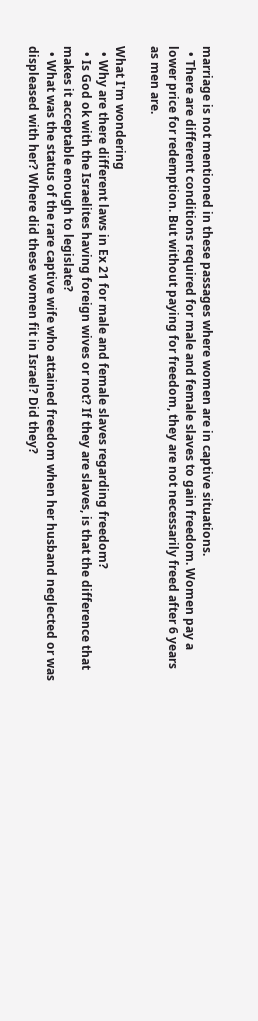marriage is not mentioned in these passages where women are in captive situations.
  • There are different conditions required for male and female slaves to gain freedom. Women pay a lower price for redemption. But without paying for freedom, they are not necessarily freed after 6 years as men are.

What I'm wondering
  • Why are there different laws in Ex 21 for male and female slaves regarding freedom?
  • Is God ok with the Israelites having foreign wives or not? If they are slaves, is that the difference that makes it acceptable enough to legislate?
  • What was the status of the rare captive wife who attained freedom when her husband neglected or was displeased with her? Where did these women fit in Israel? Did they?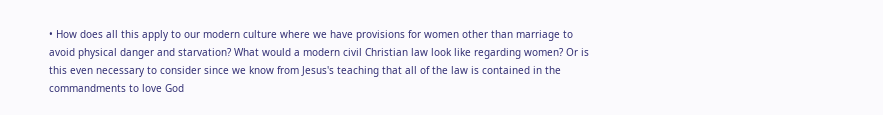• How does all this apply to our modern culture where we have provisions for women other than marriage to avoid physical danger and starvation? What would a modern civil Christian law look like regarding women? Or is this even necessary to consider since we know from Jesus's teaching that all of the law is contained in the commandments to love God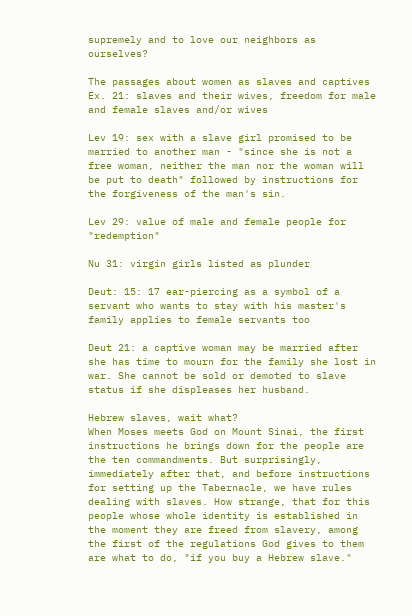supremely and to love our neighbors as ourselves?

The passages about women as slaves and captives
Ex. 21: slaves and their wives, freedom for male and female slaves and/or wives

Lev 19: sex with a slave girl promised to be married to another man - "since she is not a free woman, neither the man nor the woman will be put to death" followed by instructions for the forgiveness of the man's sin.

Lev 29: value of male and female people for "redemption"

Nu 31: virgin girls listed as plunder

Deut: 15: 17 ear-piercing as a symbol of a servant who wants to stay with his master's family applies to female servants too

Deut 21: a captive woman may be married after she has time to mourn for the family she lost in war. She cannot be sold or demoted to slave status if she displeases her husband.

Hebrew slaves, wait what?
When Moses meets God on Mount Sinai, the first instructions he brings down for the people are the ten commandments. But surprisingly, immediately after that, and before instructions for setting up the Tabernacle, we have rules dealing with slaves. How strange, that for this people whose whole identity is established in the moment they are freed from slavery, among the first of the regulations God gives to them are what to do, "if you buy a Hebrew slave."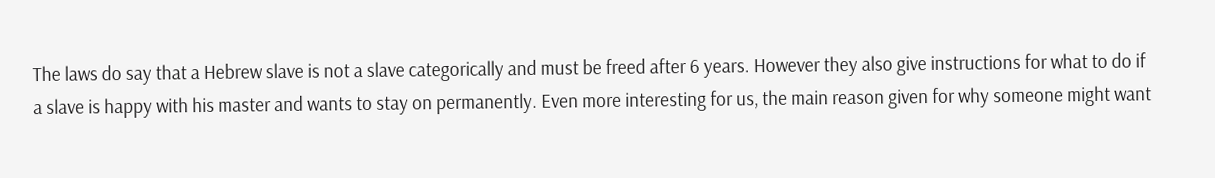The laws do say that a Hebrew slave is not a slave categorically and must be freed after 6 years. However they also give instructions for what to do if a slave is happy with his master and wants to stay on permanently. Even more interesting for us, the main reason given for why someone might want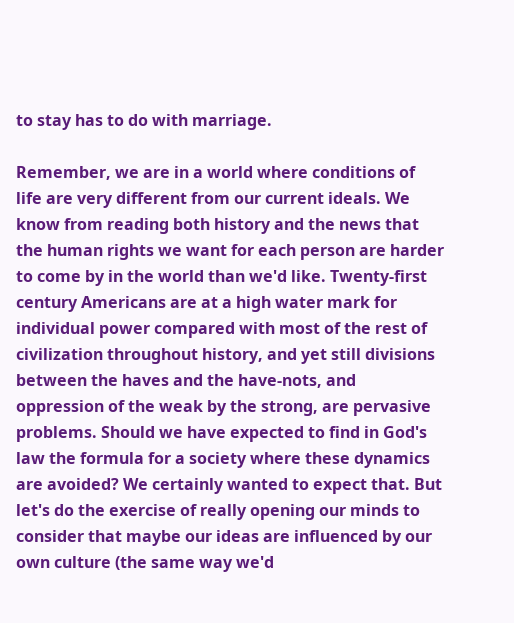to stay has to do with marriage.

Remember, we are in a world where conditions of life are very different from our current ideals. We know from reading both history and the news that the human rights we want for each person are harder to come by in the world than we'd like. Twenty-first century Americans are at a high water mark for individual power compared with most of the rest of civilization throughout history, and yet still divisions between the haves and the have-nots, and oppression of the weak by the strong, are pervasive problems. Should we have expected to find in God's law the formula for a society where these dynamics are avoided? We certainly wanted to expect that. But let's do the exercise of really opening our minds to consider that maybe our ideas are influenced by our own culture (the same way we'd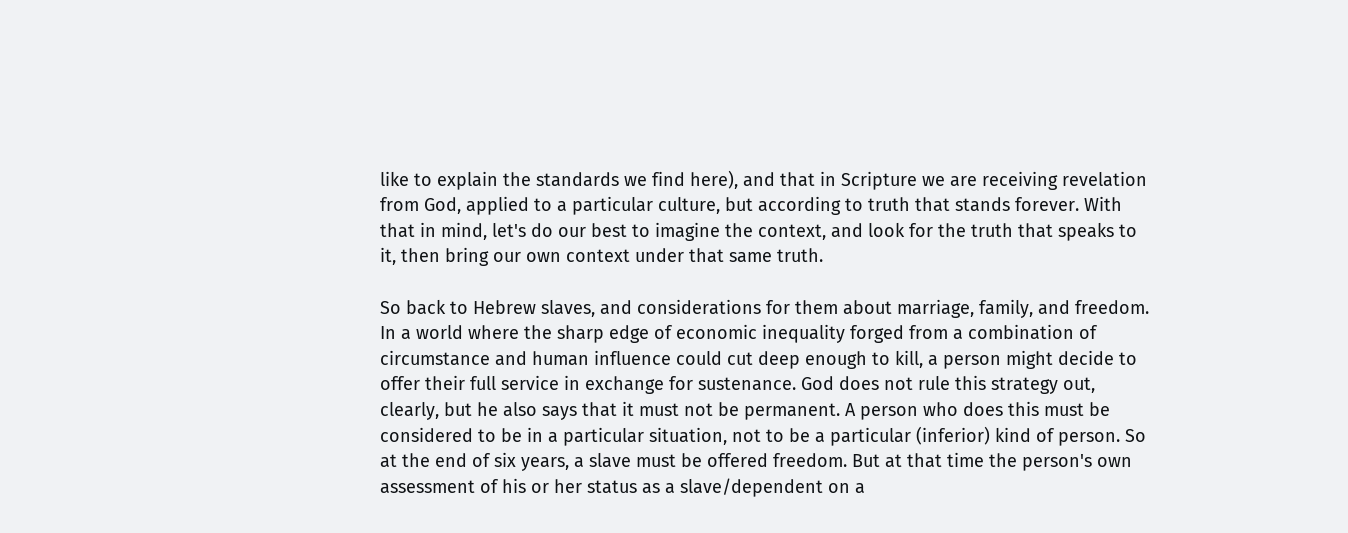like to explain the standards we find here), and that in Scripture we are receiving revelation from God, applied to a particular culture, but according to truth that stands forever. With that in mind, let's do our best to imagine the context, and look for the truth that speaks to it, then bring our own context under that same truth.

So back to Hebrew slaves, and considerations for them about marriage, family, and freedom. In a world where the sharp edge of economic inequality forged from a combination of circumstance and human influence could cut deep enough to kill, a person might decide to offer their full service in exchange for sustenance. God does not rule this strategy out, clearly, but he also says that it must not be permanent. A person who does this must be considered to be in a particular situation, not to be a particular (inferior) kind of person. So at the end of six years, a slave must be offered freedom. But at that time the person's own assessment of his or her status as a slave/dependent on a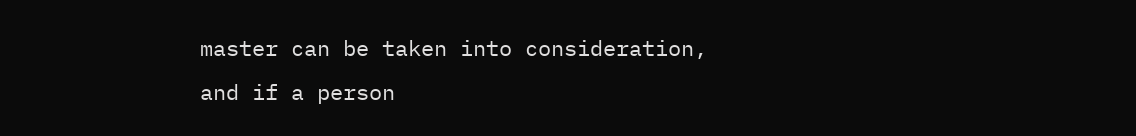master can be taken into consideration, and if a person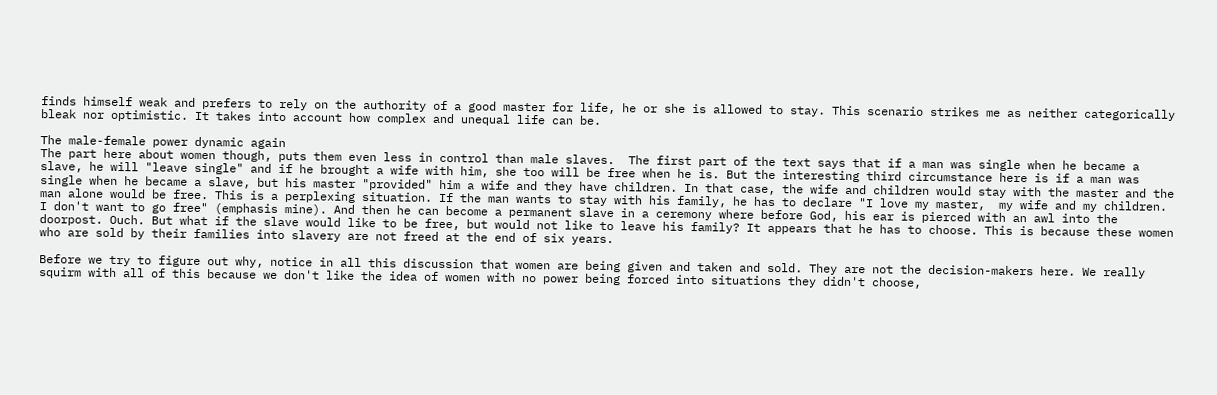finds himself weak and prefers to rely on the authority of a good master for life, he or she is allowed to stay. This scenario strikes me as neither categorically bleak nor optimistic. It takes into account how complex and unequal life can be.

The male-female power dynamic again
The part here about women though, puts them even less in control than male slaves.  The first part of the text says that if a man was single when he became a slave, he will "leave single" and if he brought a wife with him, she too will be free when he is. But the interesting third circumstance here is if a man was single when he became a slave, but his master "provided" him a wife and they have children. In that case, the wife and children would stay with the master and the man alone would be free. This is a perplexing situation. If the man wants to stay with his family, he has to declare "I love my master,  my wife and my children. I don't want to go free" (emphasis mine). And then he can become a permanent slave in a ceremony where before God, his ear is pierced with an awl into the doorpost. Ouch. But what if the slave would like to be free, but would not like to leave his family? It appears that he has to choose. This is because these women who are sold by their families into slavery are not freed at the end of six years.

Before we try to figure out why, notice in all this discussion that women are being given and taken and sold. They are not the decision-makers here. We really squirm with all of this because we don't like the idea of women with no power being forced into situations they didn't choose,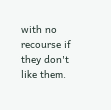with no recourse if they don't like them.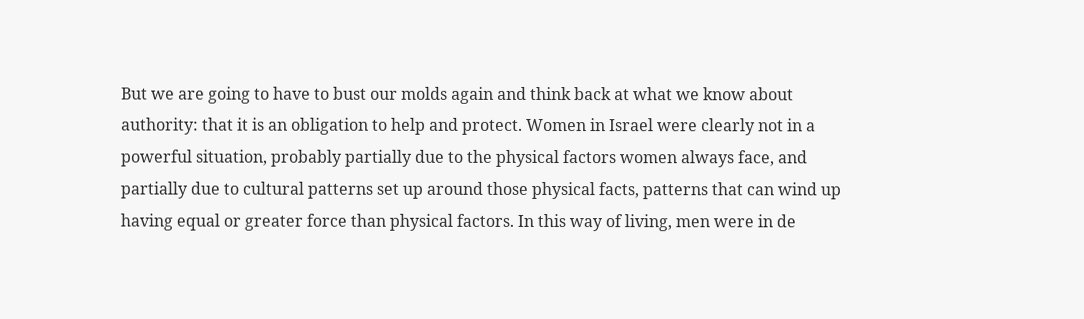But we are going to have to bust our molds again and think back at what we know about authority: that it is an obligation to help and protect. Women in Israel were clearly not in a powerful situation, probably partially due to the physical factors women always face, and partially due to cultural patterns set up around those physical facts, patterns that can wind up having equal or greater force than physical factors. In this way of living, men were in de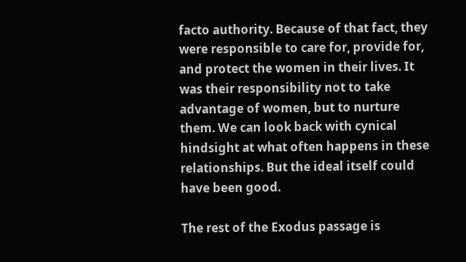facto authority. Because of that fact, they were responsible to care for, provide for, and protect the women in their lives. It was their responsibility not to take advantage of women, but to nurture them. We can look back with cynical hindsight at what often happens in these relationships. But the ideal itself could have been good.

The rest of the Exodus passage is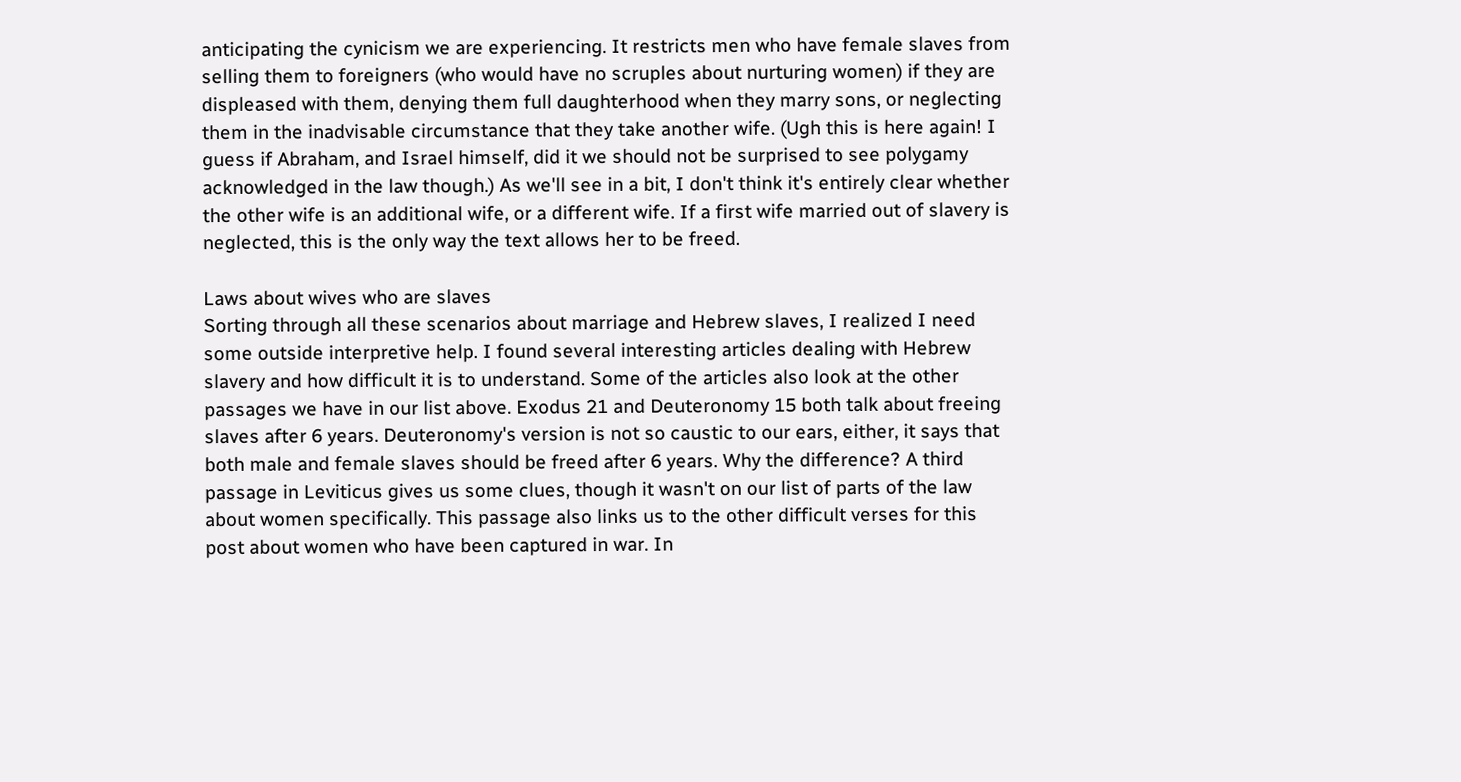anticipating the cynicism we are experiencing. It restricts men who have female slaves from selling them to foreigners (who would have no scruples about nurturing women) if they are displeased with them, denying them full daughterhood when they marry sons, or neglecting them in the inadvisable circumstance that they take another wife. (Ugh this is here again! I guess if Abraham, and Israel himself, did it we should not be surprised to see polygamy acknowledged in the law though.) As we'll see in a bit, I don't think it's entirely clear whether the other wife is an additional wife, or a different wife. If a first wife married out of slavery is neglected, this is the only way the text allows her to be freed.

Laws about wives who are slaves
Sorting through all these scenarios about marriage and Hebrew slaves, I realized I need some outside interpretive help. I found several interesting articles dealing with Hebrew slavery and how difficult it is to understand. Some of the articles also look at the other passages we have in our list above. Exodus 21 and Deuteronomy 15 both talk about freeing slaves after 6 years. Deuteronomy's version is not so caustic to our ears, either, it says that both male and female slaves should be freed after 6 years. Why the difference? A third passage in Leviticus gives us some clues, though it wasn't on our list of parts of the law about women specifically. This passage also links us to the other difficult verses for this post about women who have been captured in war. In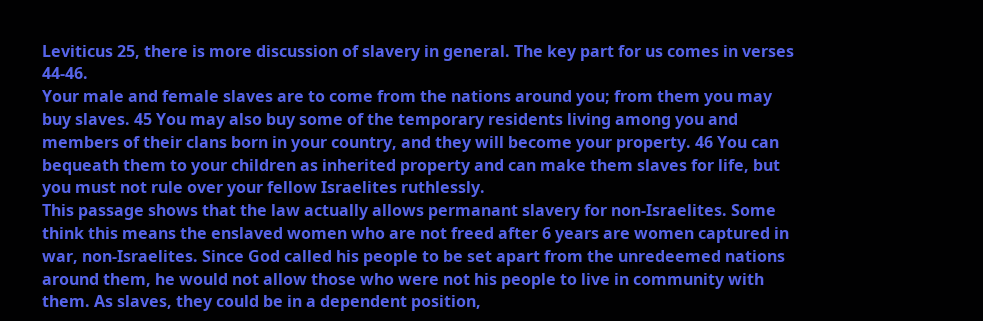Leviticus 25, there is more discussion of slavery in general. The key part for us comes in verses 44-46.
Your male and female slaves are to come from the nations around you; from them you may buy slaves. 45 You may also buy some of the temporary residents living among you and members of their clans born in your country, and they will become your property. 46 You can bequeath them to your children as inherited property and can make them slaves for life, but you must not rule over your fellow Israelites ruthlessly.
This passage shows that the law actually allows permanant slavery for non-Israelites. Some think this means the enslaved women who are not freed after 6 years are women captured in war, non-Israelites. Since God called his people to be set apart from the unredeemed nations around them, he would not allow those who were not his people to live in community with them. As slaves, they could be in a dependent position,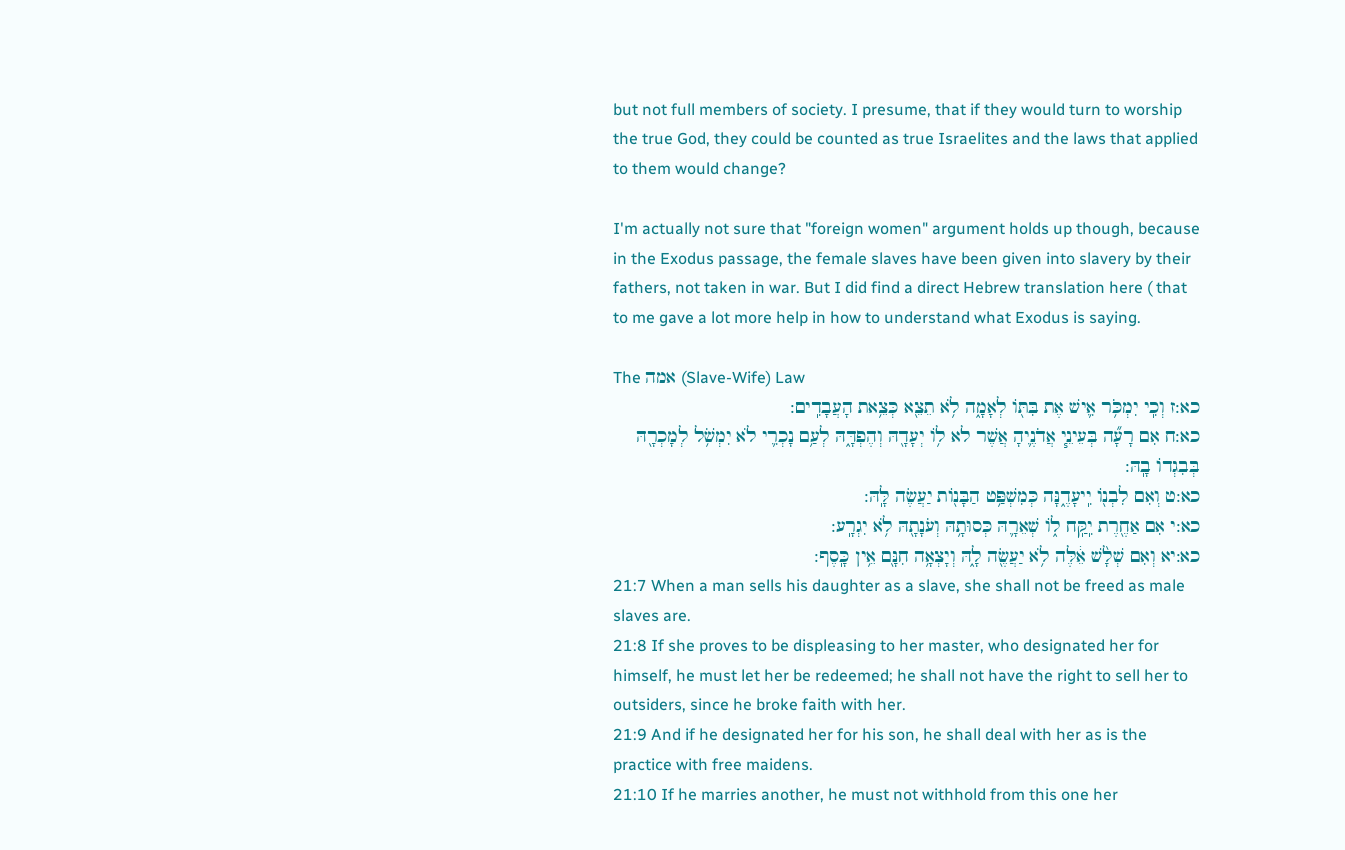but not full members of society. I presume, that if they would turn to worship the true God, they could be counted as true Israelites and the laws that applied to them would change?

I'm actually not sure that "foreign women" argument holds up though, because in the Exodus passage, the female slaves have been given into slavery by their fathers, not taken in war. But I did find a direct Hebrew translation here ( that to me gave a lot more help in how to understand what Exodus is saying.

The אמה (Slave-Wife) Law
כא:ז וְכִֽי יִמְכֹּ֥ר אִ֛ישׁ אֶת בִּתּ֖וֹ לְאָמָ֑ה לֹ֥א תֵצֵ֖א כְּצֵ֥את הָעֲבָדִֽים:
כא:ח אִם רָעָ֞ה בְּעֵינֵ֧י אֲדֹנֶ֛יהָ אֲשֶׁר לא ל֥וֹ יְעָדָ֖הּ וְהֶפְדָּ֑הּ לְעַ֥ם נָכְרִ֛י לֹא יִמְשֹׁ֥ל לְמָכְרָ֖הּ בְּבִגְדוֹ בָֽהּ:
כא:ט וְאִם לִבְנ֖וֹ יִֽיעָדֶ֑נָּה כְּמִשְׁפַּ֥ט הַבָּנ֖וֹת יַעֲשֶׂה לָּֽהּ:
כא:י אִם אַחֶ֖רֶת יִֽקַּֽח ל֑וֹ שְׁאֵרָ֛הּ כְּסוּתָ֥הּ וְעֹנָתָ֖הּ לֹ֥א יִגְרָֽע:
כא:יא וְאִם שְׁלָ֨שׁ אֵ֔לֶּה לֹ֥א יַעֲשֶׂ֖ה לָ֑הּ וְיָצְאָ֥ה חִנָּ֖ם אֵ֥ין כָּֽסֶף:
21:7 When a man sells his daughter as a slave, she shall not be freed as male slaves are.
21:8 If she proves to be displeasing to her master, who designated her for himself, he must let her be redeemed; he shall not have the right to sell her to outsiders, since he broke faith with her.
21:9 And if he designated her for his son, he shall deal with her as is the practice with free maidens.
21:10 If he marries another, he must not withhold from this one her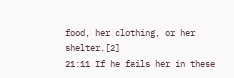food, her clothing, or her shelter.[2]
21:11 If he fails her in these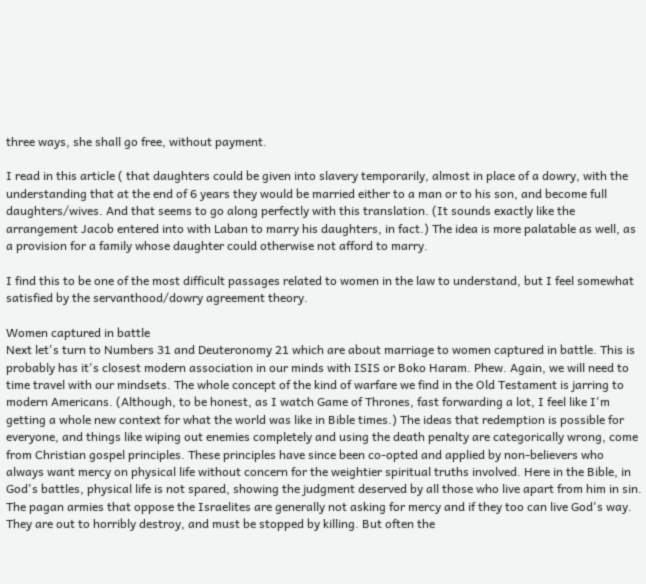three ways, she shall go free, without payment.

I read in this article ( that daughters could be given into slavery temporarily, almost in place of a dowry, with the understanding that at the end of 6 years they would be married either to a man or to his son, and become full daughters/wives. And that seems to go along perfectly with this translation. (It sounds exactly like the arrangement Jacob entered into with Laban to marry his daughters, in fact.) The idea is more palatable as well, as a provision for a family whose daughter could otherwise not afford to marry.

I find this to be one of the most difficult passages related to women in the law to understand, but I feel somewhat satisfied by the servanthood/dowry agreement theory.

Women captured in battle
Next let's turn to Numbers 31 and Deuteronomy 21 which are about marriage to women captured in battle. This is probably has it's closest modern association in our minds with ISIS or Boko Haram. Phew. Again, we will need to time travel with our mindsets. The whole concept of the kind of warfare we find in the Old Testament is jarring to modern Americans. (Although, to be honest, as I watch Game of Thrones, fast forwarding a lot, I feel like I'm getting a whole new context for what the world was like in Bible times.) The ideas that redemption is possible for everyone, and things like wiping out enemies completely and using the death penalty are categorically wrong, come from Christian gospel principles. These principles have since been co-opted and applied by non-believers who always want mercy on physical life without concern for the weightier spiritual truths involved. Here in the Bible, in God's battles, physical life is not spared, showing the judgment deserved by all those who live apart from him in sin. The pagan armies that oppose the Israelites are generally not asking for mercy and if they too can live God's way. They are out to horribly destroy, and must be stopped by killing. But often the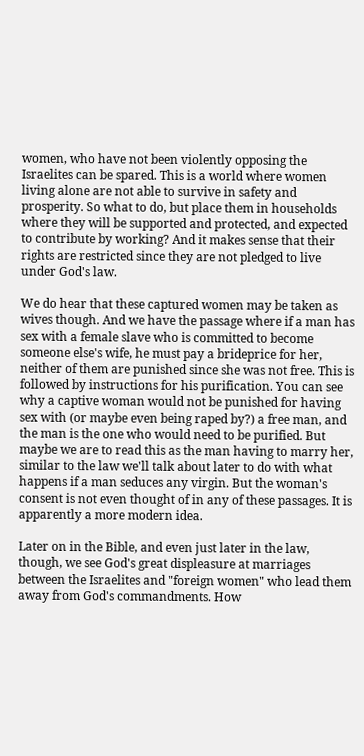women, who have not been violently opposing the Israelites can be spared. This is a world where women living alone are not able to survive in safety and prosperity. So what to do, but place them in households where they will be supported and protected, and expected to contribute by working? And it makes sense that their rights are restricted since they are not pledged to live under God's law.

We do hear that these captured women may be taken as wives though. And we have the passage where if a man has sex with a female slave who is committed to become someone else's wife, he must pay a brideprice for her, neither of them are punished since she was not free. This is followed by instructions for his purification. You can see why a captive woman would not be punished for having sex with (or maybe even being raped by?) a free man, and the man is the one who would need to be purified. But maybe we are to read this as the man having to marry her, similar to the law we'll talk about later to do with what happens if a man seduces any virgin. But the woman's consent is not even thought of in any of these passages. It is apparently a more modern idea.

Later on in the Bible, and even just later in the law, though, we see God's great displeasure at marriages between the Israelites and "foreign women" who lead them away from God's commandments. How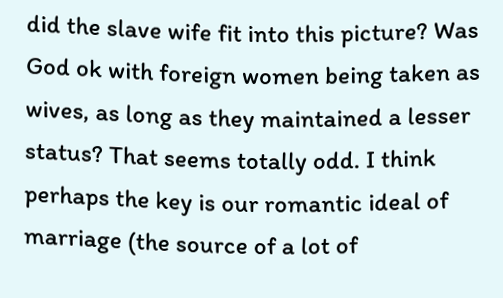did the slave wife fit into this picture? Was God ok with foreign women being taken as wives, as long as they maintained a lesser status? That seems totally odd. I think perhaps the key is our romantic ideal of marriage (the source of a lot of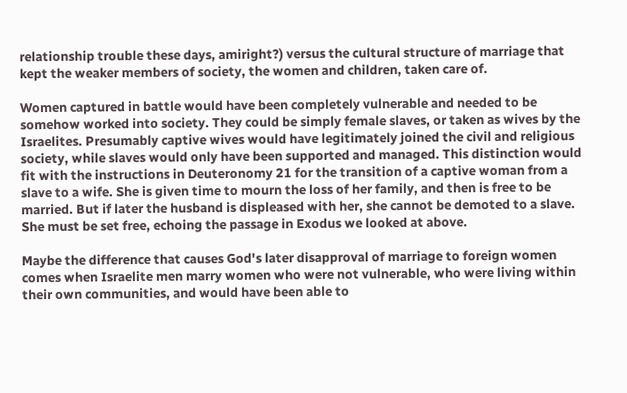relationship trouble these days, amiright?) versus the cultural structure of marriage that kept the weaker members of society, the women and children, taken care of.

Women captured in battle would have been completely vulnerable and needed to be somehow worked into society. They could be simply female slaves, or taken as wives by the Israelites. Presumably captive wives would have legitimately joined the civil and religious society, while slaves would only have been supported and managed. This distinction would fit with the instructions in Deuteronomy 21 for the transition of a captive woman from a slave to a wife. She is given time to mourn the loss of her family, and then is free to be married. But if later the husband is displeased with her, she cannot be demoted to a slave. She must be set free, echoing the passage in Exodus we looked at above.

Maybe the difference that causes God's later disapproval of marriage to foreign women comes when Israelite men marry women who were not vulnerable, who were living within their own communities, and would have been able to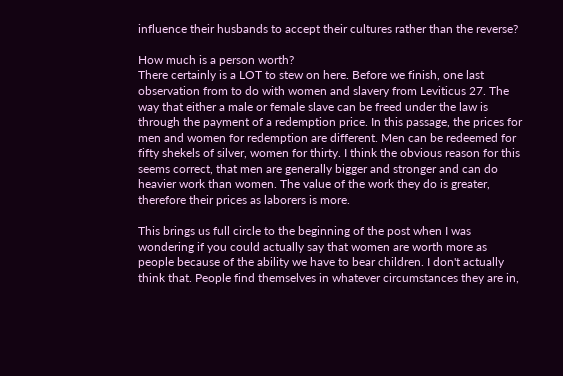influence their husbands to accept their cultures rather than the reverse?

How much is a person worth?
There certainly is a LOT to stew on here. Before we finish, one last observation from to do with women and slavery from Leviticus 27. The way that either a male or female slave can be freed under the law is through the payment of a redemption price. In this passage, the prices for men and women for redemption are different. Men can be redeemed for fifty shekels of silver, women for thirty. I think the obvious reason for this seems correct, that men are generally bigger and stronger and can do heavier work than women. The value of the work they do is greater, therefore their prices as laborers is more.

This brings us full circle to the beginning of the post when I was wondering if you could actually say that women are worth more as people because of the ability we have to bear children. I don't actually think that. People find themselves in whatever circumstances they are in,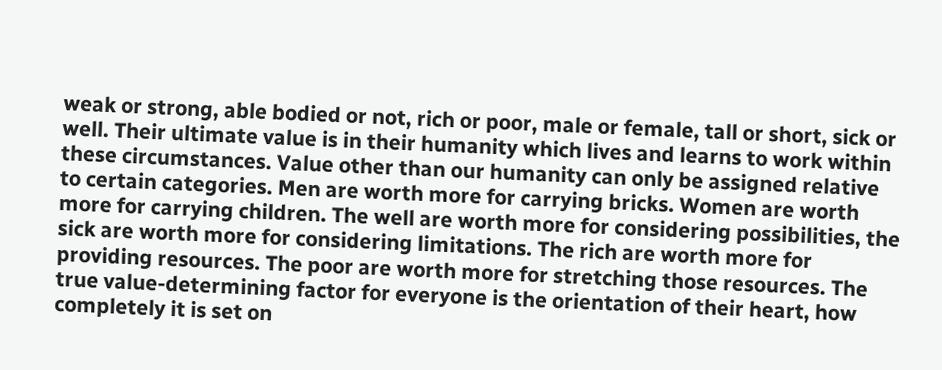weak or strong, able bodied or not, rich or poor, male or female, tall or short, sick or well. Their ultimate value is in their humanity which lives and learns to work within these circumstances. Value other than our humanity can only be assigned relative to certain categories. Men are worth more for carrying bricks. Women are worth more for carrying children. The well are worth more for considering possibilities, the sick are worth more for considering limitations. The rich are worth more for providing resources. The poor are worth more for stretching those resources. The true value-determining factor for everyone is the orientation of their heart, how completely it is set on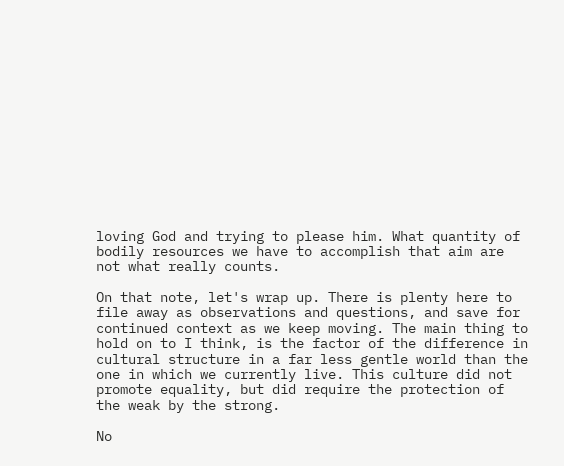loving God and trying to please him. What quantity of bodily resources we have to accomplish that aim are not what really counts.

On that note, let's wrap up. There is plenty here to file away as observations and questions, and save for continued context as we keep moving. The main thing to hold on to I think, is the factor of the difference in cultural structure in a far less gentle world than the one in which we currently live. This culture did not promote equality, but did require the protection of the weak by the strong.

No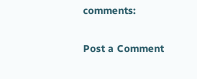comments:

Post a Comment